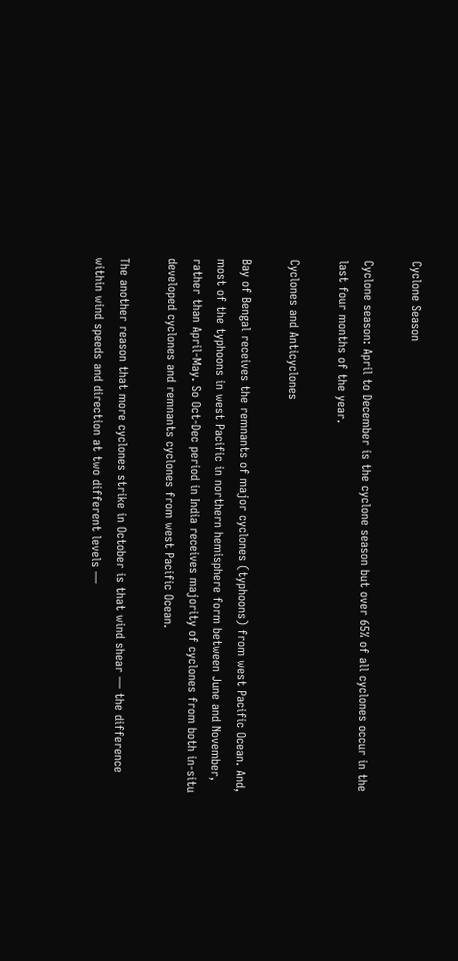Cyclone Season

Cyclone season: April to December is the cyclone season but over 65% of all cyclones occur in the last four months of the year.

Cyclones and Anticyclones

Bay of Bengal receives the remnants of major cyclones (typhoons) from west Pacific Ocean. And, most of the typhoons in west Pacific in northern hemisphere form between June and November, rather than April-May. So Oct-Dec period in India receives majority of cyclones from both in-situ developed cyclones and remnants cyclones from west Pacific Ocean.

The another reason that more cyclones strike in October is that wind shear — the difference within wind speeds and direction at two different levels —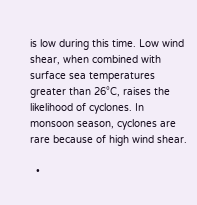is low during this time. Low wind shear, when combined with surface sea temperatures greater than 26°C, raises the likelihood of cyclones. In monsoon season, cyclones are rare because of high wind shear.

  •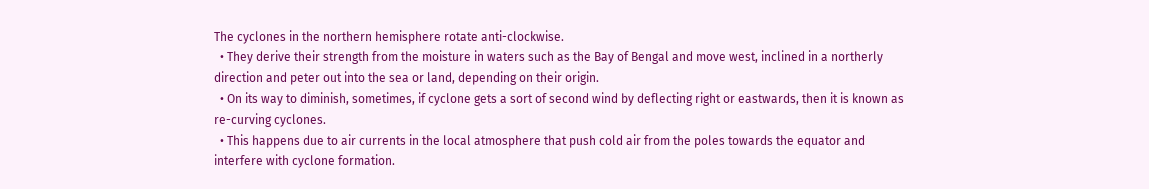The cyclones in the northern hemisphere rotate anti-clockwise.
  • They derive their strength from the moisture in waters such as the Bay of Bengal and move west, inclined in a northerly direction and peter out into the sea or land, depending on their origin.
  • On its way to diminish, sometimes, if cyclone gets a sort of second wind by deflecting right or eastwards, then it is known as re-curving cyclones.
  • This happens due to air currents in the local atmosphere that push cold air from the poles towards the equator and interfere with cyclone formation.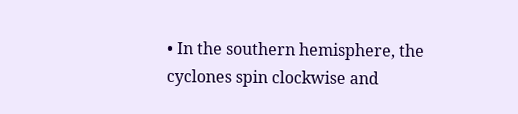• In the southern hemisphere, the cyclones spin clockwise and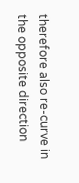therefore also re-curve in the opposite direction